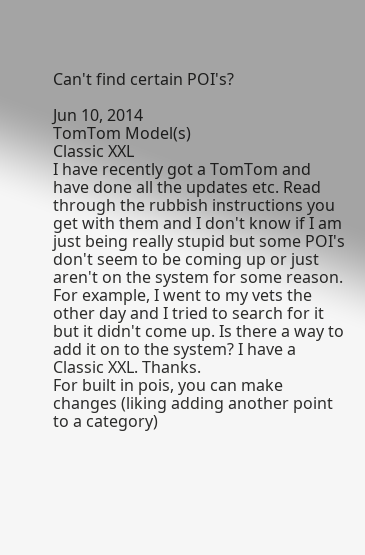Can't find certain POI's?

Jun 10, 2014
TomTom Model(s)
Classic XXL
I have recently got a TomTom and have done all the updates etc. Read through the rubbish instructions you get with them and I don't know if I am just being really stupid but some POI's don't seem to be coming up or just aren't on the system for some reason. For example, I went to my vets the other day and I tried to search for it but it didn't come up. Is there a way to add it on to the system? I have a Classic XXL. Thanks.
For built in pois, you can make changes (liking adding another point to a category)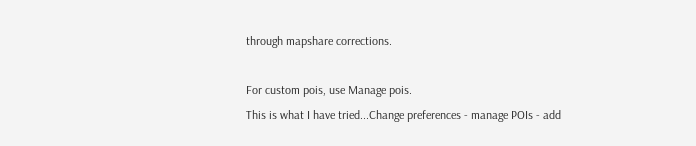through mapshare corrections.

For custom pois, use Manage pois.
This is what I have tried...Change preferences - manage POIs - add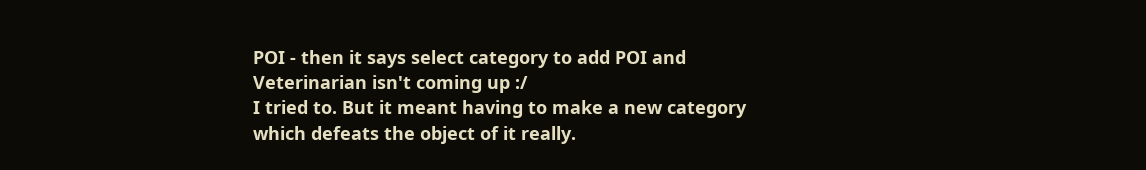POI - then it says select category to add POI and Veterinarian isn't coming up :/
I tried to. But it meant having to make a new category which defeats the object of it really.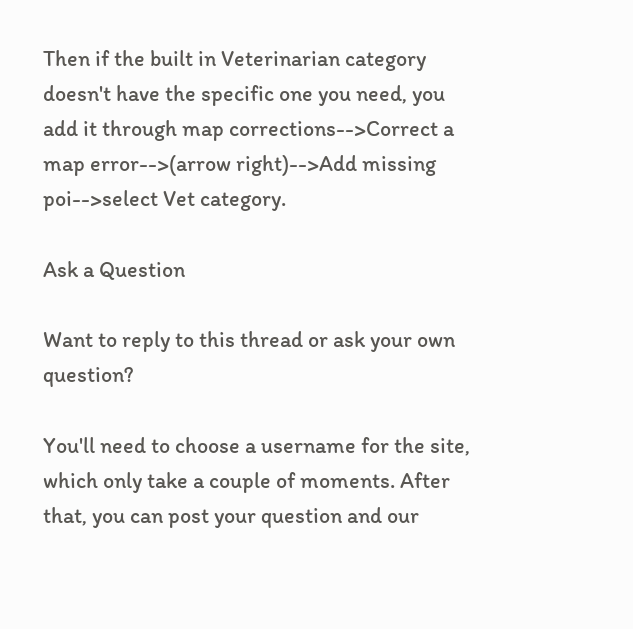Then if the built in Veterinarian category doesn't have the specific one you need, you add it through map corrections-->Correct a map error-->(arrow right)-->Add missing poi-->select Vet category.

Ask a Question

Want to reply to this thread or ask your own question?

You'll need to choose a username for the site, which only take a couple of moments. After that, you can post your question and our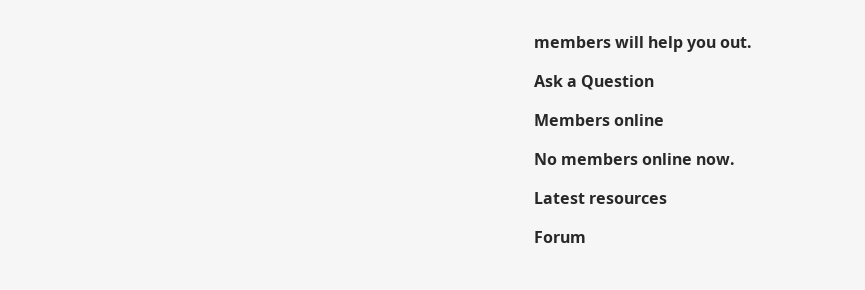members will help you out.

Ask a Question

Members online

No members online now.

Latest resources

Forum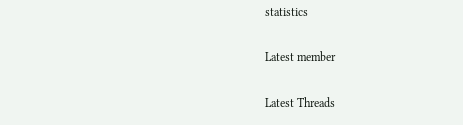statistics

Latest member

Latest Threads